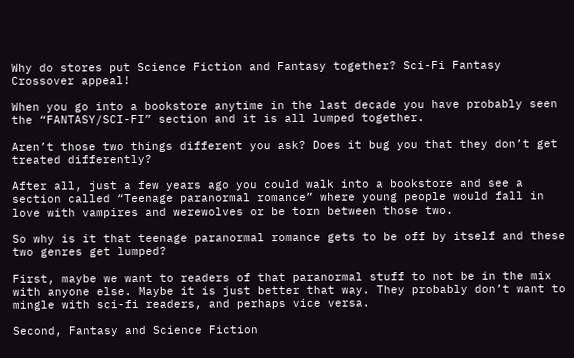Why do stores put Science Fiction and Fantasy together? Sci-Fi Fantasy Crossover appeal!

When you go into a bookstore anytime in the last decade you have probably seen the “FANTASY/SCI-FI” section and it is all lumped together.

Aren’t those two things different you ask? Does it bug you that they don’t get treated differently?

After all, just a few years ago you could walk into a bookstore and see a section called “Teenage paranormal romance” where young people would fall in love with vampires and werewolves or be torn between those two.

So why is it that teenage paranormal romance gets to be off by itself and these two genres get lumped?

First, maybe we want to readers of that paranormal stuff to not be in the mix with anyone else. Maybe it is just better that way. They probably don’t want to mingle with sci-fi readers, and perhaps vice versa.

Second, Fantasy and Science Fiction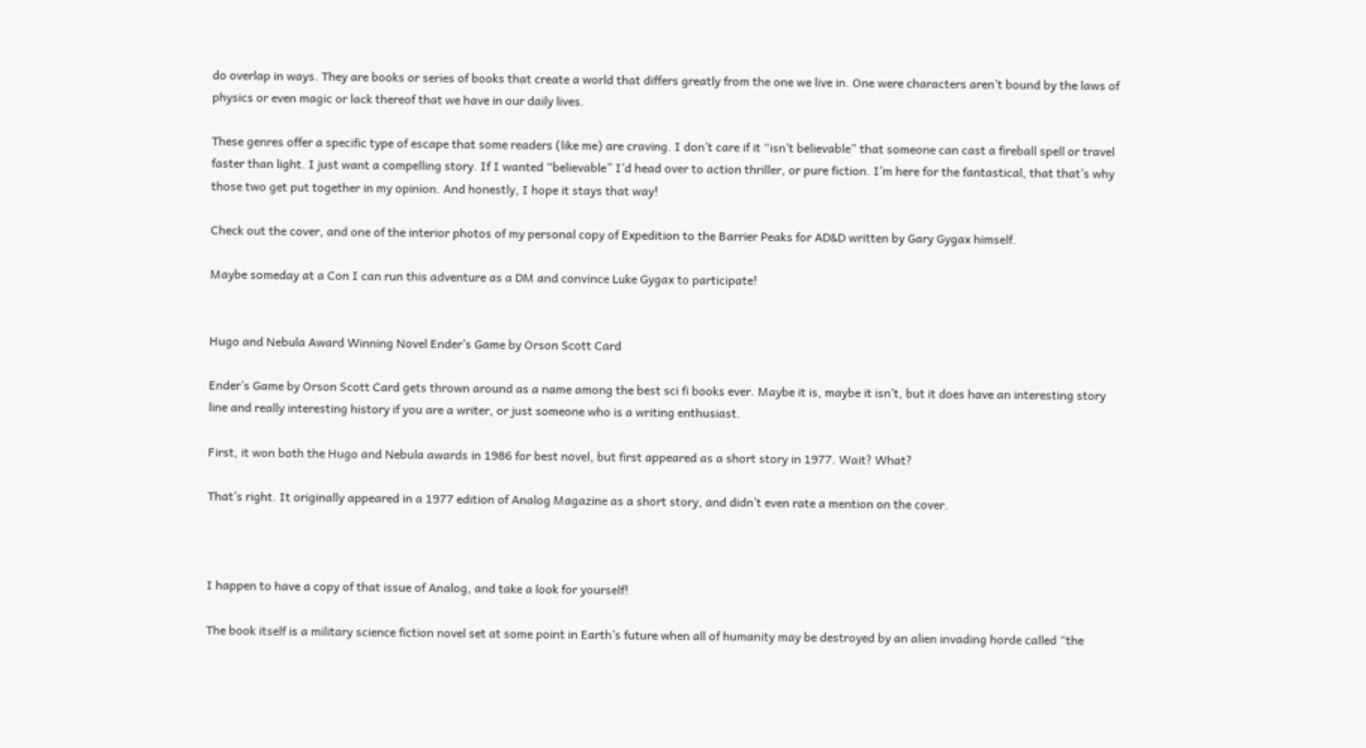do overlap in ways. They are books or series of books that create a world that differs greatly from the one we live in. One were characters aren’t bound by the laws of physics or even magic or lack thereof that we have in our daily lives.

These genres offer a specific type of escape that some readers (like me) are craving. I don’t care if it “isn’t believable” that someone can cast a fireball spell or travel faster than light. I just want a compelling story. If I wanted “believable” I’d head over to action thriller, or pure fiction. I’m here for the fantastical, that that’s why those two get put together in my opinion. And honestly, I hope it stays that way!

Check out the cover, and one of the interior photos of my personal copy of Expedition to the Barrier Peaks for AD&D written by Gary Gygax himself.

Maybe someday at a Con I can run this adventure as a DM and convince Luke Gygax to participate!


Hugo and Nebula Award Winning Novel Ender’s Game by Orson Scott Card

Ender’s Game by Orson Scott Card gets thrown around as a name among the best sci fi books ever. Maybe it is, maybe it isn’t, but it does have an interesting story line and really interesting history if you are a writer, or just someone who is a writing enthusiast.

First, it won both the Hugo and Nebula awards in 1986 for best novel, but first appeared as a short story in 1977. Wait? What?

That’s right. It originally appeared in a 1977 edition of Analog Magazine as a short story, and didn’t even rate a mention on the cover.



I happen to have a copy of that issue of Analog, and take a look for yourself!

The book itself is a military science fiction novel set at some point in Earth’s future when all of humanity may be destroyed by an alien invading horde called “the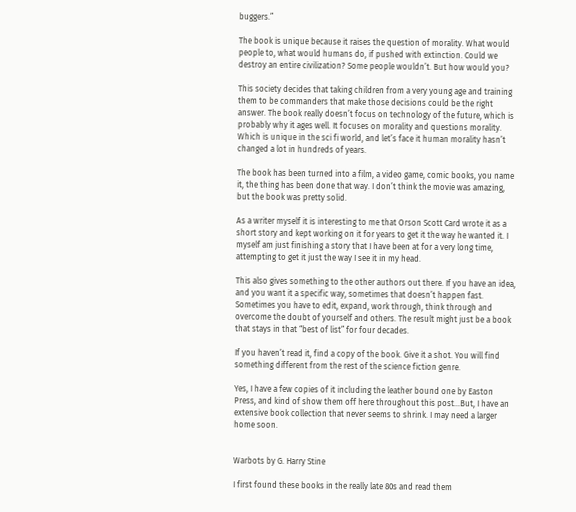buggers.”

The book is unique because it raises the question of morality. What would people to, what would humans do, if pushed with extinction. Could we destroy an entire civilization? Some people wouldn’t. But how would you?

This society decides that taking children from a very young age and training them to be commanders that make those decisions could be the right answer. The book really doesn’t focus on technology of the future, which is probably why it ages well. It focuses on morality and questions morality. Which is unique in the sci fi world, and let’s face it human morality hasn’t changed a lot in hundreds of years.

The book has been turned into a film, a video game, comic books, you name it, the thing has been done that way. I don’t think the movie was amazing, but the book was pretty solid.

As a writer myself it is interesting to me that Orson Scott Card wrote it as a short story and kept working on it for years to get it the way he wanted it. I myself am just finishing a story that I have been at for a very long time, attempting to get it just the way I see it in my head.

This also gives something to the other authors out there. If you have an idea, and you want it a specific way, sometimes that doesn’t happen fast. Sometimes you have to edit, expand, work through, think through and overcome the doubt of yourself and others. The result might just be a book that stays in that “best of list” for four decades.

If you haven’t read it, find a copy of the book. Give it a shot. You will find something different from the rest of the science fiction genre.

Yes, I have a few copies of it including the leather bound one by Easton Press, and kind of show them off here throughout this post…But, I have an extensive book collection that never seems to shrink. I may need a larger home soon.


Warbots by G. Harry Stine

I first found these books in the really late 80s and read them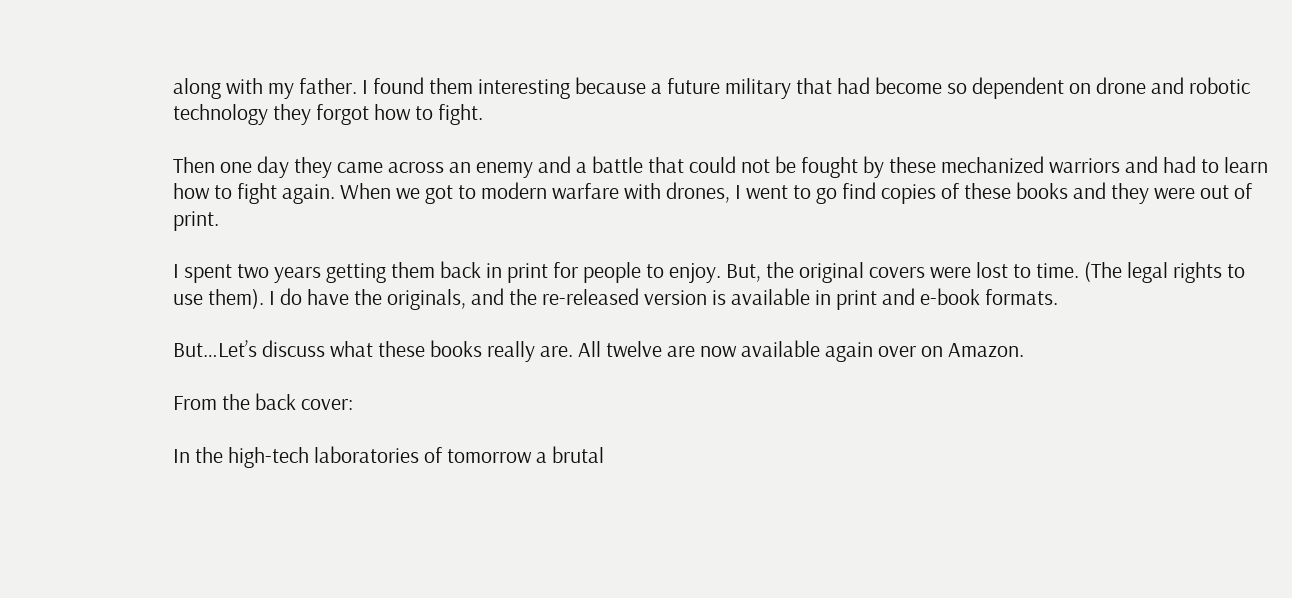along with my father. I found them interesting because a future military that had become so dependent on drone and robotic technology they forgot how to fight.

Then one day they came across an enemy and a battle that could not be fought by these mechanized warriors and had to learn how to fight again. When we got to modern warfare with drones, I went to go find copies of these books and they were out of print.

I spent two years getting them back in print for people to enjoy. But, the original covers were lost to time. (The legal rights to use them). I do have the originals, and the re-released version is available in print and e-book formats.

But…Let’s discuss what these books really are. All twelve are now available again over on Amazon.

From the back cover:

In the high-tech laboratories of tomorrow a brutal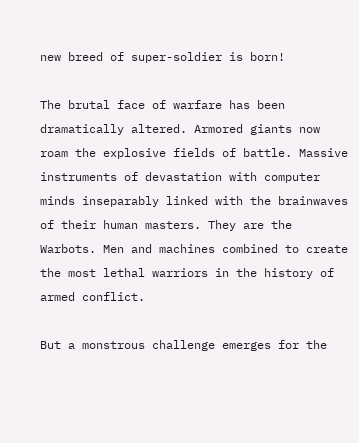new breed of super-soldier is born!

The brutal face of warfare has been dramatically altered. Armored giants now roam the explosive fields of battle. Massive instruments of devastation with computer minds inseparably linked with the brainwaves of their human masters. They are the Warbots. Men and machines combined to create the most lethal warriors in the history of armed conflict.

But a monstrous challenge emerges for the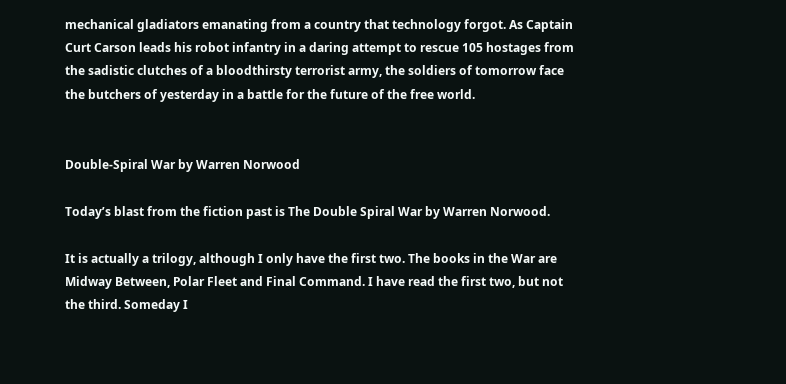mechanical gladiators emanating from a country that technology forgot. As Captain Curt Carson leads his robot infantry in a daring attempt to rescue 105 hostages from the sadistic clutches of a bloodthirsty terrorist army, the soldiers of tomorrow face the butchers of yesterday in a battle for the future of the free world.


Double-Spiral War by Warren Norwood

Today’s blast from the fiction past is The Double Spiral War by Warren Norwood.

It is actually a trilogy, although I only have the first two. The books in the War are Midway Between, Polar Fleet and Final Command. I have read the first two, but not the third. Someday I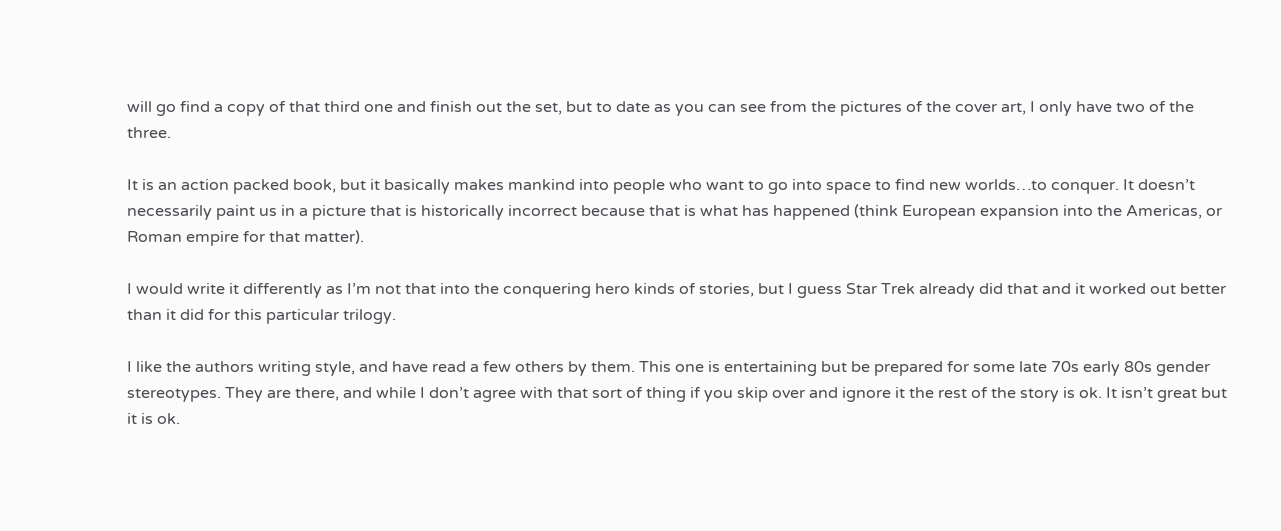will go find a copy of that third one and finish out the set, but to date as you can see from the pictures of the cover art, I only have two of the three.

It is an action packed book, but it basically makes mankind into people who want to go into space to find new worlds…to conquer. It doesn’t necessarily paint us in a picture that is historically incorrect because that is what has happened (think European expansion into the Americas, or Roman empire for that matter).

I would write it differently as I’m not that into the conquering hero kinds of stories, but I guess Star Trek already did that and it worked out better than it did for this particular trilogy.

I like the authors writing style, and have read a few others by them. This one is entertaining but be prepared for some late 70s early 80s gender stereotypes. They are there, and while I don’t agree with that sort of thing if you skip over and ignore it the rest of the story is ok. It isn’t great but it is ok.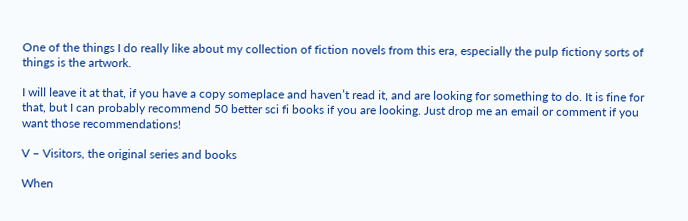One of the things I do really like about my collection of fiction novels from this era, especially the pulp fictiony sorts of things is the artwork.

I will leave it at that, if you have a copy someplace and haven’t read it, and are looking for something to do. It is fine for that, but I can probably recommend 50 better sci fi books if you are looking. Just drop me an email or comment if you want those recommendations!

V – Visitors, the original series and books

When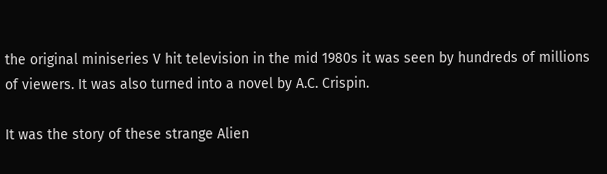the original miniseries V hit television in the mid 1980s it was seen by hundreds of millions of viewers. It was also turned into a novel by A.C. Crispin.

It was the story of these strange Alien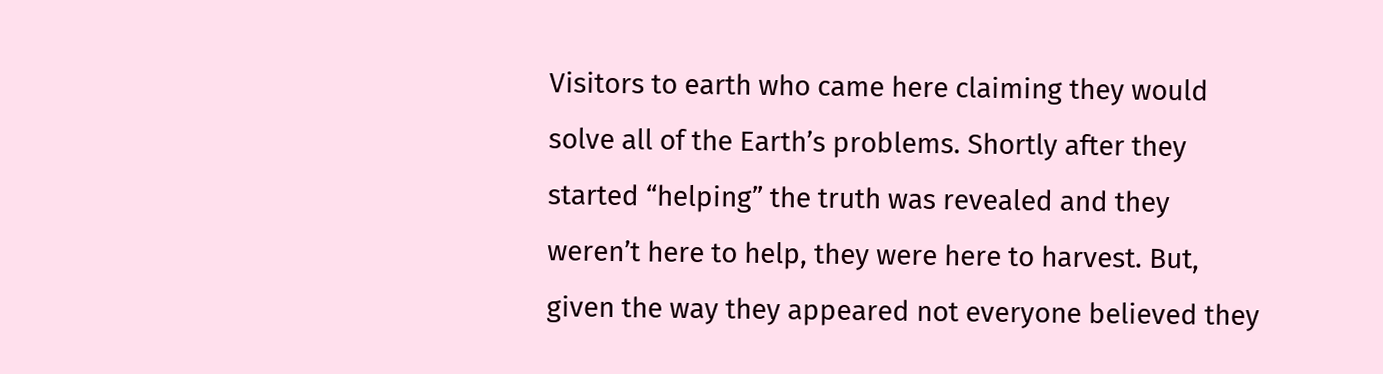Visitors to earth who came here claiming they would solve all of the Earth’s problems. Shortly after they started “helping” the truth was revealed and they weren’t here to help, they were here to harvest. But, given the way they appeared not everyone believed they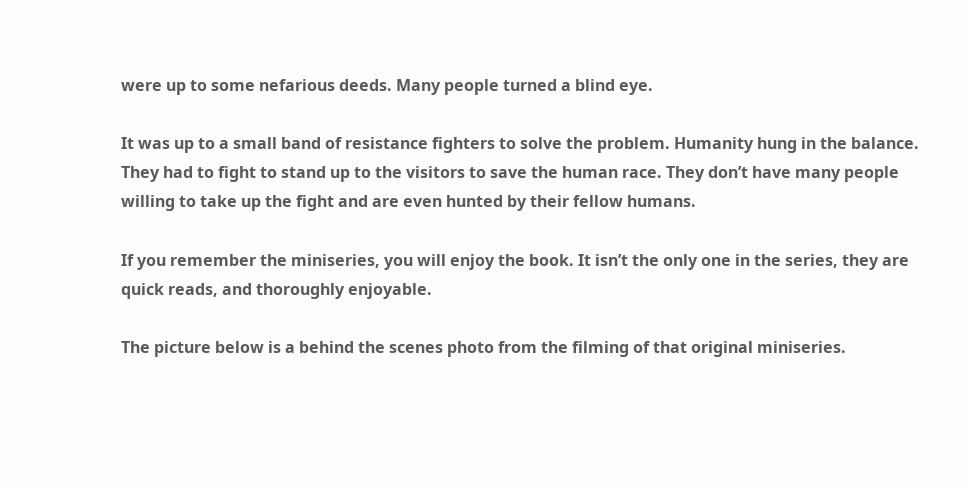were up to some nefarious deeds. Many people turned a blind eye.

It was up to a small band of resistance fighters to solve the problem. Humanity hung in the balance. They had to fight to stand up to the visitors to save the human race. They don’t have many people willing to take up the fight and are even hunted by their fellow humans.

If you remember the miniseries, you will enjoy the book. It isn’t the only one in the series, they are quick reads, and thoroughly enjoyable.

The picture below is a behind the scenes photo from the filming of that original miniseries.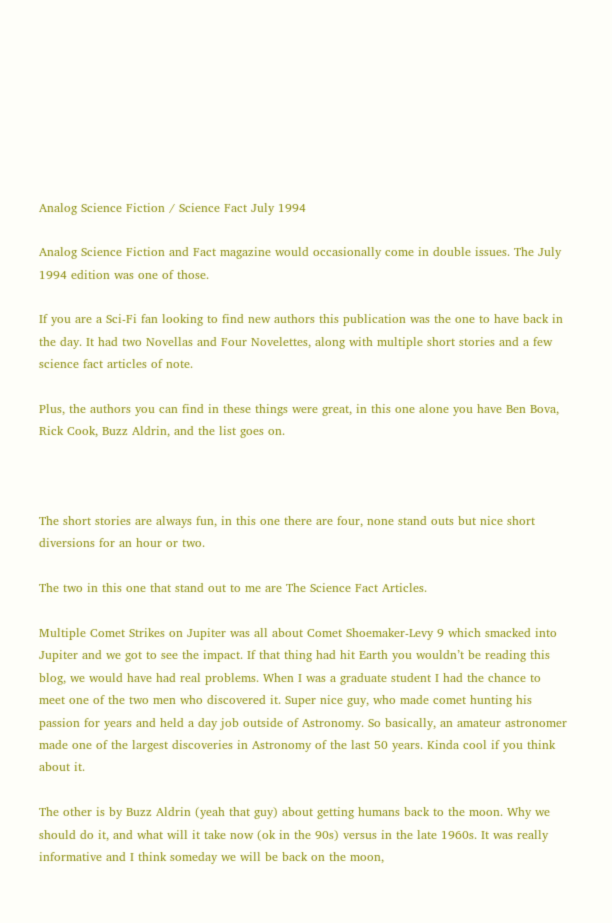Analog Science Fiction / Science Fact July 1994

Analog Science Fiction and Fact magazine would occasionally come in double issues. The July 1994 edition was one of those.

If you are a Sci-Fi fan looking to find new authors this publication was the one to have back in the day. It had two Novellas and Four Novelettes, along with multiple short stories and a few science fact articles of note.

Plus, the authors you can find in these things were great, in this one alone you have Ben Bova, Rick Cook, Buzz Aldrin, and the list goes on.



The short stories are always fun, in this one there are four, none stand outs but nice short diversions for an hour or two.

The two in this one that stand out to me are The Science Fact Articles.

Multiple Comet Strikes on Jupiter was all about Comet Shoemaker-Levy 9 which smacked into Jupiter and we got to see the impact. If that thing had hit Earth you wouldn’t be reading this blog, we would have had real problems. When I was a graduate student I had the chance to meet one of the two men who discovered it. Super nice guy, who made comet hunting his passion for years and held a day job outside of Astronomy. So basically, an amateur astronomer made one of the largest discoveries in Astronomy of the last 50 years. Kinda cool if you think about it.

The other is by Buzz Aldrin (yeah that guy) about getting humans back to the moon. Why we should do it, and what will it take now (ok in the 90s) versus in the late 1960s. It was really informative and I think someday we will be back on the moon,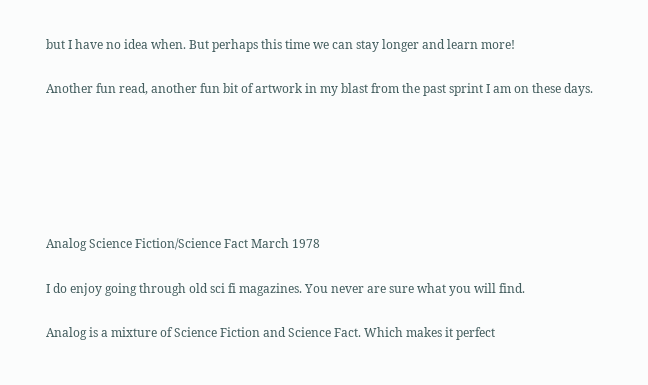but I have no idea when. But perhaps this time we can stay longer and learn more!

Another fun read, another fun bit of artwork in my blast from the past sprint I am on these days.






Analog Science Fiction/Science Fact March 1978

I do enjoy going through old sci fi magazines. You never are sure what you will find.

Analog is a mixture of Science Fiction and Science Fact. Which makes it perfect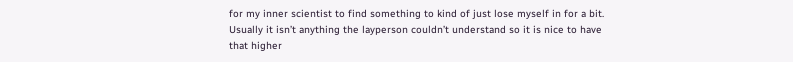for my inner scientist to find something to kind of just lose myself in for a bit. Usually it isn’t anything the layperson couldn’t understand so it is nice to have that higher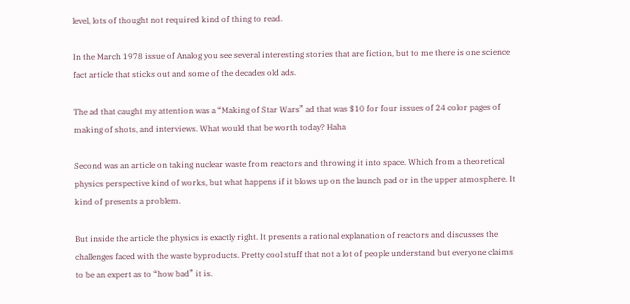level, lots of thought not required kind of thing to read.

In the March 1978 issue of Analog you see several interesting stories that are fiction, but to me there is one science fact article that sticks out and some of the decades old ads.

The ad that caught my attention was a “Making of Star Wars” ad that was $10 for four issues of 24 color pages of making of shots, and interviews. What would that be worth today? Haha

Second was an article on taking nuclear waste from reactors and throwing it into space. Which from a theoretical physics perspective kind of works, but what happens if it blows up on the launch pad or in the upper atmosphere. It kind of presents a problem.

But inside the article the physics is exactly right. It presents a rational explanation of reactors and discusses the challenges faced with the waste byproducts. Pretty cool stuff that not a lot of people understand but everyone claims to be an expert as to “how bad” it is.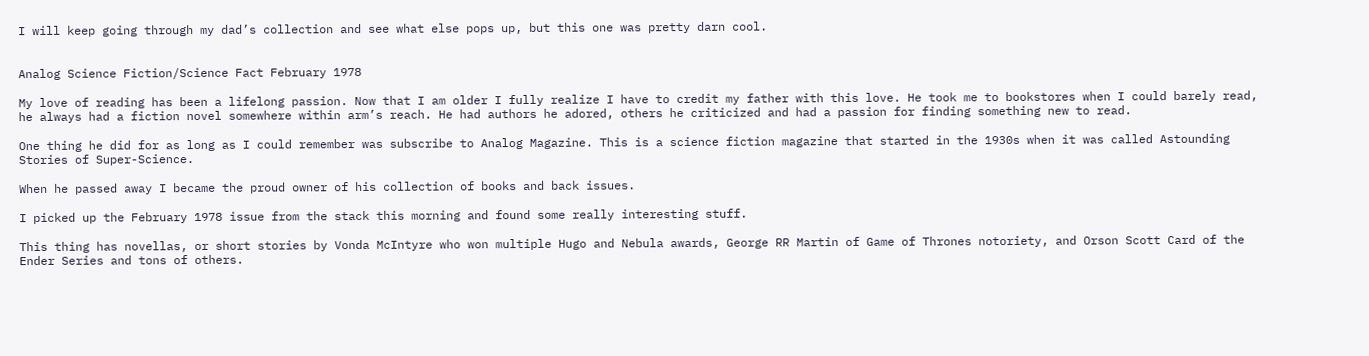I will keep going through my dad’s collection and see what else pops up, but this one was pretty darn cool.


Analog Science Fiction/Science Fact February 1978

My love of reading has been a lifelong passion. Now that I am older I fully realize I have to credit my father with this love. He took me to bookstores when I could barely read, he always had a fiction novel somewhere within arm’s reach. He had authors he adored, others he criticized and had a passion for finding something new to read.

One thing he did for as long as I could remember was subscribe to Analog Magazine. This is a science fiction magazine that started in the 1930s when it was called Astounding Stories of Super-Science.

When he passed away I became the proud owner of his collection of books and back issues.

I picked up the February 1978 issue from the stack this morning and found some really interesting stuff.

This thing has novellas, or short stories by Vonda McIntyre who won multiple Hugo and Nebula awards, George RR Martin of Game of Thrones notoriety, and Orson Scott Card of the Ender Series and tons of others.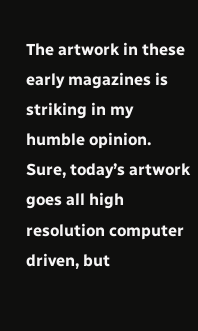The artwork in these early magazines is striking in my humble opinion. Sure, today’s artwork goes all high resolution computer driven, but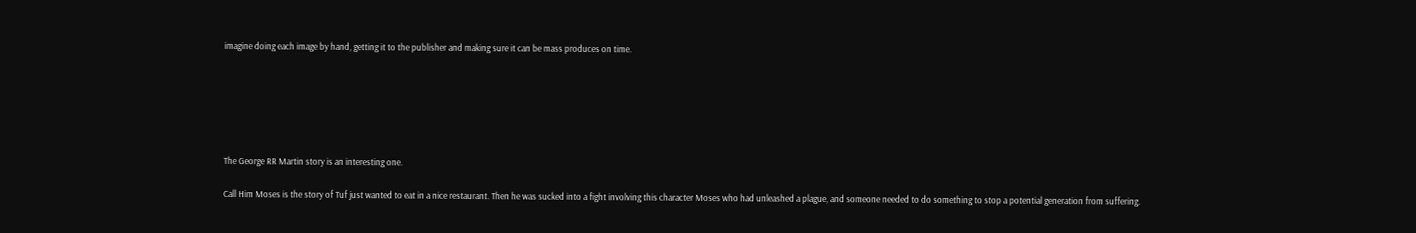imagine doing each image by hand, getting it to the publisher and making sure it can be mass produces on time.






The George RR Martin story is an interesting one.

Call Him Moses is the story of Tuf just wanted to eat in a nice restaurant. Then he was sucked into a fight involving this character Moses who had unleashed a plague, and someone needed to do something to stop a potential generation from suffering.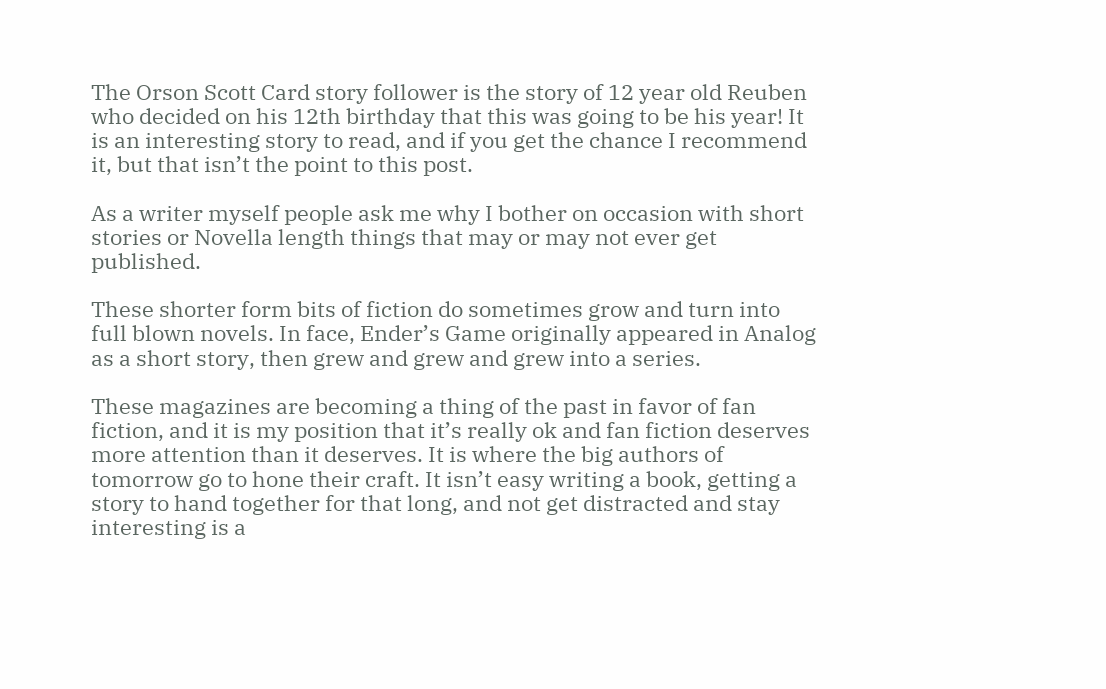The Orson Scott Card story follower is the story of 12 year old Reuben who decided on his 12th birthday that this was going to be his year! It is an interesting story to read, and if you get the chance I recommend it, but that isn’t the point to this post.

As a writer myself people ask me why I bother on occasion with short stories or Novella length things that may or may not ever get published.

These shorter form bits of fiction do sometimes grow and turn into full blown novels. In face, Ender’s Game originally appeared in Analog as a short story, then grew and grew and grew into a series.

These magazines are becoming a thing of the past in favor of fan fiction, and it is my position that it’s really ok and fan fiction deserves more attention than it deserves. It is where the big authors of tomorrow go to hone their craft. It isn’t easy writing a book, getting a story to hand together for that long, and not get distracted and stay interesting is a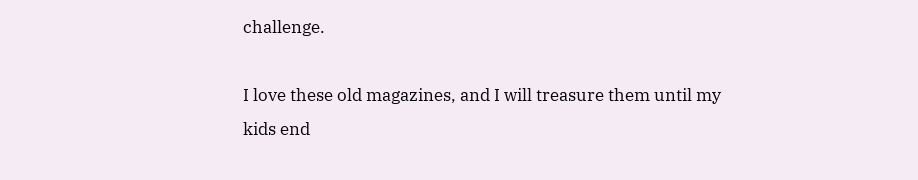challenge.

I love these old magazines, and I will treasure them until my kids end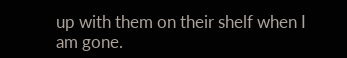up with them on their shelf when I am gone.